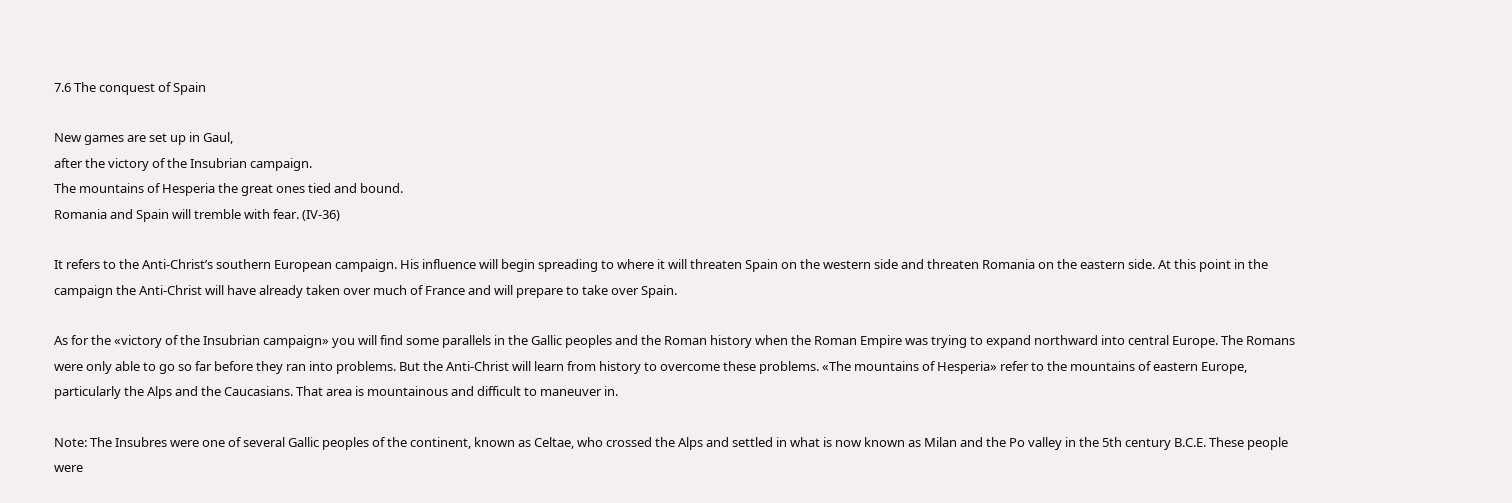7.6 The conquest of Spain

New games are set up in Gaul,
after the victory of the Insubrian campaign.
The mountains of Hesperia the great ones tied and bound.
Romania and Spain will tremble with fear. (IV-36)

It refers to the Anti-Christ’s southern European campaign. His influence will begin spreading to where it will threaten Spain on the western side and threaten Romania on the eastern side. At this point in the campaign the Anti-Christ will have already taken over much of France and will prepare to take over Spain.

As for the «victory of the Insubrian campaign» you will find some parallels in the Gallic peoples and the Roman history when the Roman Empire was trying to expand northward into central Europe. The Romans were only able to go so far before they ran into problems. But the Anti-Christ will learn from history to overcome these problems. «The mountains of Hesperia» refer to the mountains of eastern Europe, particularly the Alps and the Caucasians. That area is mountainous and difficult to maneuver in.

Note: The Insubres were one of several Gallic peoples of the continent, known as Celtae, who crossed the Alps and settled in what is now known as Milan and the Po valley in the 5th century B.C.E. These people were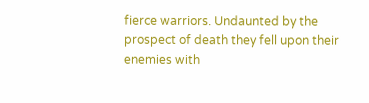fierce warriors. Undaunted by the prospect of death they fell upon their enemies with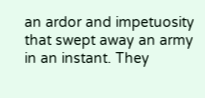an ardor and impetuosity that swept away an army in an instant. They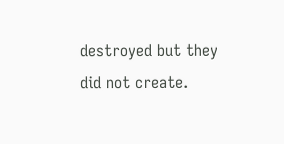destroyed but they did not create.